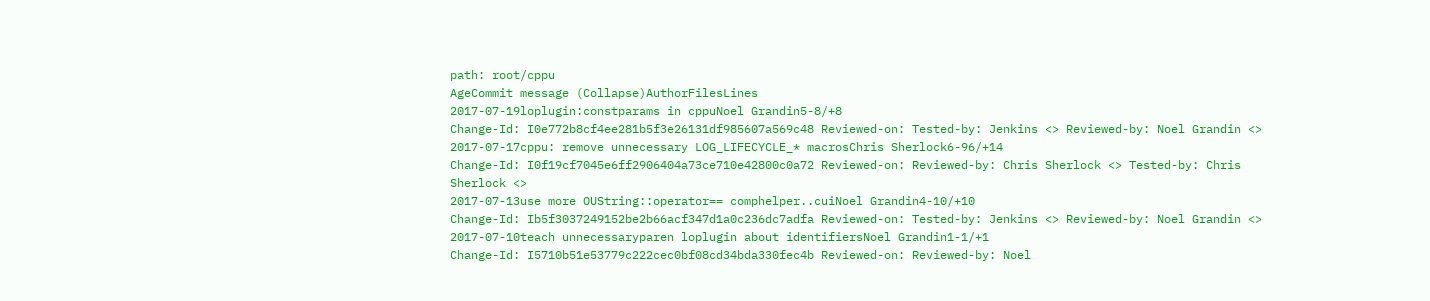path: root/cppu
AgeCommit message (Collapse)AuthorFilesLines
2017-07-19loplugin:constparams in cppuNoel Grandin5-8/+8
Change-Id: I0e772b8cf4ee281b5f3e26131df985607a569c48 Reviewed-on: Tested-by: Jenkins <> Reviewed-by: Noel Grandin <>
2017-07-17cppu: remove unnecessary LOG_LIFECYCLE_* macrosChris Sherlock6-96/+14
Change-Id: I0f19cf7045e6ff2906404a73ce710e42800c0a72 Reviewed-on: Reviewed-by: Chris Sherlock <> Tested-by: Chris Sherlock <>
2017-07-13use more OUString::operator== comphelper..cuiNoel Grandin4-10/+10
Change-Id: Ib5f3037249152be2b66acf347d1a0c236dc7adfa Reviewed-on: Tested-by: Jenkins <> Reviewed-by: Noel Grandin <>
2017-07-10teach unnecessaryparen loplugin about identifiersNoel Grandin1-1/+1
Change-Id: I5710b51e53779c222cec0bf08cd34bda330fec4b Reviewed-on: Reviewed-by: Noel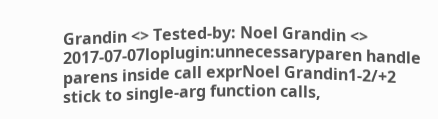Grandin <> Tested-by: Noel Grandin <>
2017-07-07loplugin:unnecessaryparen handle parens inside call exprNoel Grandin1-2/+2
stick to single-arg function calls,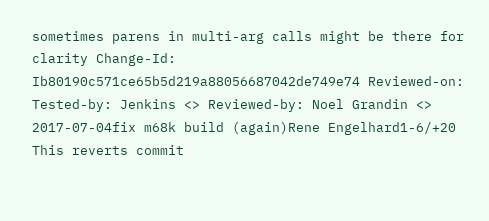sometimes parens in multi-arg calls might be there for clarity Change-Id: Ib80190c571ce65b5d219a88056687042de749e74 Reviewed-on: Tested-by: Jenkins <> Reviewed-by: Noel Grandin <>
2017-07-04fix m68k build (again)Rene Engelhard1-6/+20
This reverts commit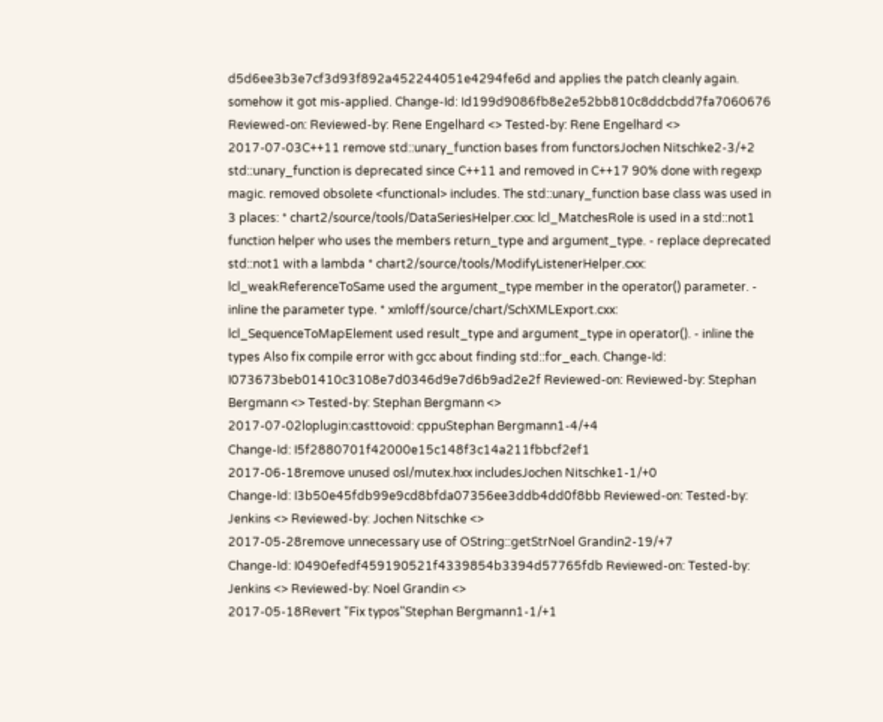d5d6ee3b3e7cf3d93f892a452244051e4294fe6d and applies the patch cleanly again. somehow it got mis-applied. Change-Id: Id199d9086fb8e2e52bb810c8ddcbdd7fa7060676 Reviewed-on: Reviewed-by: Rene Engelhard <> Tested-by: Rene Engelhard <>
2017-07-03C++11 remove std::unary_function bases from functorsJochen Nitschke2-3/+2
std::unary_function is deprecated since C++11 and removed in C++17 90% done with regexp magic. removed obsolete <functional> includes. The std::unary_function base class was used in 3 places: * chart2/source/tools/DataSeriesHelper.cxx: lcl_MatchesRole is used in a std::not1 function helper who uses the members return_type and argument_type. - replace deprecated std::not1 with a lambda * chart2/source/tools/ModifyListenerHelper.cxx: lcl_weakReferenceToSame used the argument_type member in the operator() parameter. - inline the parameter type. * xmloff/source/chart/SchXMLExport.cxx: lcl_SequenceToMapElement used result_type and argument_type in operator(). - inline the types Also fix compile error with gcc about finding std::for_each. Change-Id: I073673beb01410c3108e7d0346d9e7d6b9ad2e2f Reviewed-on: Reviewed-by: Stephan Bergmann <> Tested-by: Stephan Bergmann <>
2017-07-02loplugin:casttovoid: cppuStephan Bergmann1-4/+4
Change-Id: I5f2880701f42000e15c148f3c14a211fbbcf2ef1
2017-06-18remove unused osl/mutex.hxx includesJochen Nitschke1-1/+0
Change-Id: I3b50e45fdb99e9cd8bfda07356ee3ddb4dd0f8bb Reviewed-on: Tested-by: Jenkins <> Reviewed-by: Jochen Nitschke <>
2017-05-28remove unnecessary use of OString::getStrNoel Grandin2-19/+7
Change-Id: I0490efedf459190521f4339854b3394d57765fdb Reviewed-on: Tested-by: Jenkins <> Reviewed-by: Noel Grandin <>
2017-05-18Revert "Fix typos"Stephan Bergmann1-1/+1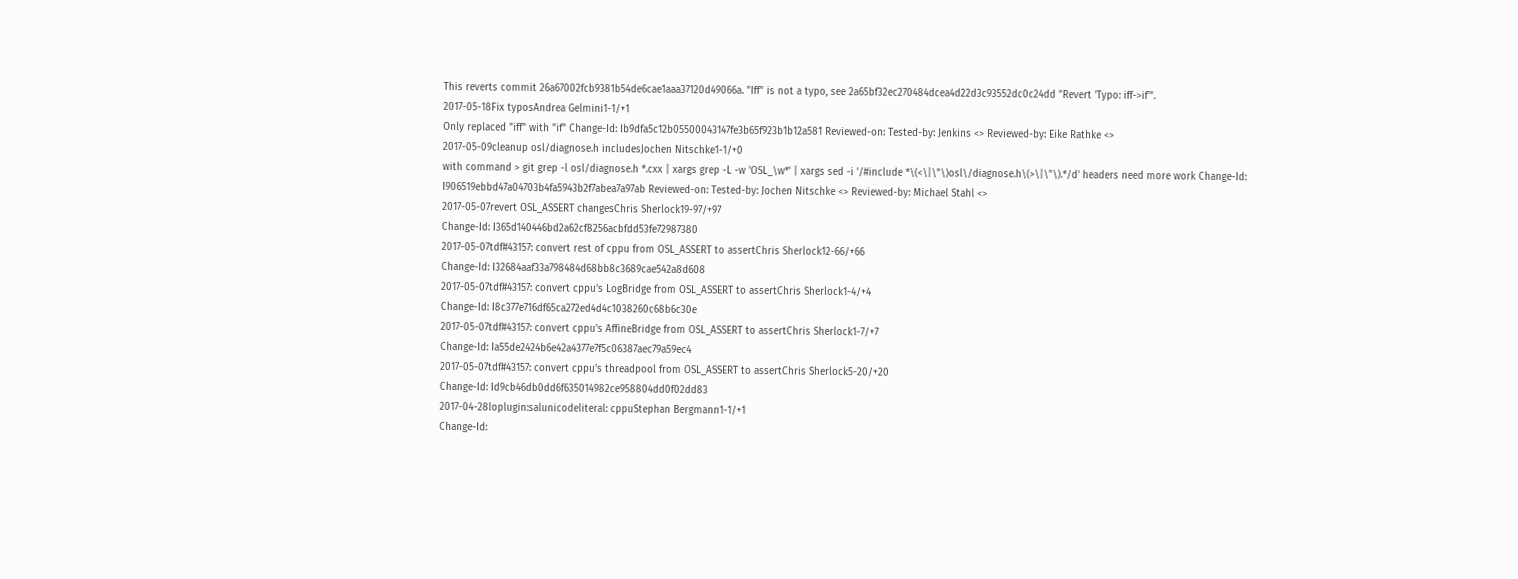This reverts commit 26a67002fcb9381b54de6cae1aaa37120d49066a. "Iff" is not a typo, see 2a65bf32ec270484dcea4d22d3c93552dc0c24dd "Revert 'Typo: iff->if'".
2017-05-18Fix typosAndrea Gelmini1-1/+1
Only replaced "iff" with "if" Change-Id: Ib9dfa5c12b05500043147fe3b65f923b1b12a581 Reviewed-on: Tested-by: Jenkins <> Reviewed-by: Eike Rathke <>
2017-05-09cleanup osl/diagnose.h includesJochen Nitschke1-1/+0
with command > git grep -l osl/diagnose.h *.cxx | xargs grep -L -w 'OSL_\w*' | xargs sed -i '/#include *\(<\|\"\)osl\/diagnose.h\(>\|\"\).*/d' headers need more work Change-Id: I906519ebbd47a04703b4fa5943b2f7abea7a97ab Reviewed-on: Tested-by: Jochen Nitschke <> Reviewed-by: Michael Stahl <>
2017-05-07revert OSL_ASSERT changesChris Sherlock19-97/+97
Change-Id: I365d140446bd2a62cf8256acbfdd53fe72987380
2017-05-07tdf#43157: convert rest of cppu from OSL_ASSERT to assertChris Sherlock12-66/+66
Change-Id: I32684aaf33a798484d68bb8c3689cae542a8d608
2017-05-07tdf#43157: convert cppu's LogBridge from OSL_ASSERT to assertChris Sherlock1-4/+4
Change-Id: I8c377e716df65ca272ed4d4c1038260c68b6c30e
2017-05-07tdf#43157: convert cppu's AffineBridge from OSL_ASSERT to assertChris Sherlock1-7/+7
Change-Id: Ia55de2424b6e42a4377e7f5c06387aec79a59ec4
2017-05-07tdf#43157: convert cppu's threadpool from OSL_ASSERT to assertChris Sherlock5-20/+20
Change-Id: Id9cb46db0dd6f635014982ce958804dd0f02dd83
2017-04-28loplugin:salunicodeliteral: cppuStephan Bergmann1-1/+1
Change-Id: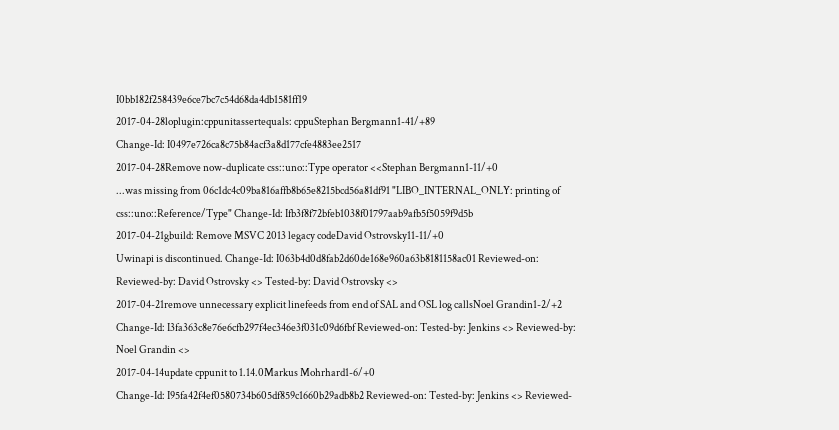I0bb182f258439e6ce7bc7c54d68da4db1581ff19
2017-04-28loplugin:cppunitassertequals: cppuStephan Bergmann1-41/+89
Change-Id: I0497e726ca8c75b84acf3a8d177cfe4883ee2517
2017-04-28Remove now-duplicate css::uno::Type operator <<Stephan Bergmann1-11/+0
...was missing from 06c1dc4c09ba816affb8b65e8215bcd56a81df91 "LIBO_INTERNAL_ONLY: printing of css::uno::Reference/Type" Change-Id: Ifb3f8f72bfeb1038f01797aab9afb5f5059f9d5b
2017-04-21gbuild: Remove MSVC 2013 legacy codeDavid Ostrovsky11-11/+0
Uwinapi is discontinued. Change-Id: I063b4d0d8fab2d60de168e960a63b8181158ac01 Reviewed-on: Reviewed-by: David Ostrovsky <> Tested-by: David Ostrovsky <>
2017-04-21remove unnecessary explicit linefeeds from end of SAL and OSL log callsNoel Grandin1-2/+2
Change-Id: I3fa363c8e76e6cfb297f4ec346e3f031c09d6fbf Reviewed-on: Tested-by: Jenkins <> Reviewed-by: Noel Grandin <>
2017-04-14update cppunit to 1.14.0Markus Mohrhard1-6/+0
Change-Id: I95fa42f4ef0580734b605df859c1660b29adb8b2 Reviewed-on: Tested-by: Jenkins <> Reviewed-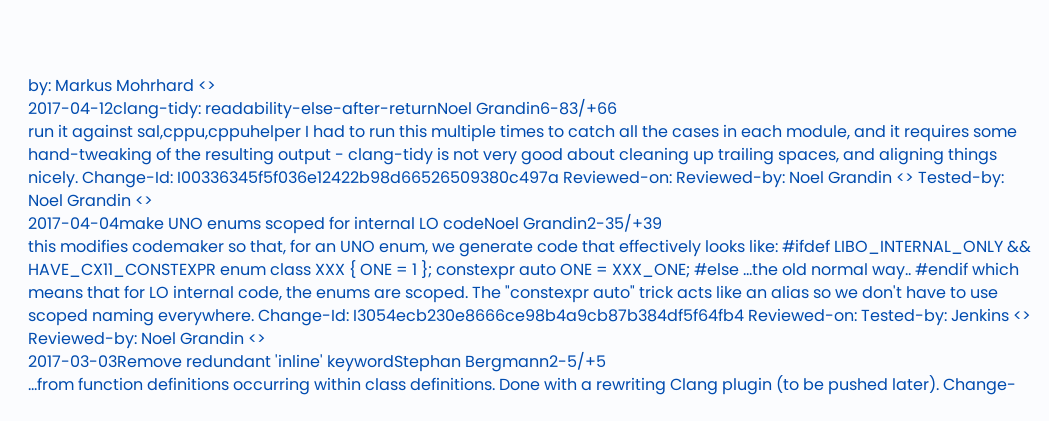by: Markus Mohrhard <>
2017-04-12clang-tidy: readability-else-after-returnNoel Grandin6-83/+66
run it against sal,cppu,cppuhelper I had to run this multiple times to catch all the cases in each module, and it requires some hand-tweaking of the resulting output - clang-tidy is not very good about cleaning up trailing spaces, and aligning things nicely. Change-Id: I00336345f5f036e12422b98d66526509380c497a Reviewed-on: Reviewed-by: Noel Grandin <> Tested-by: Noel Grandin <>
2017-04-04make UNO enums scoped for internal LO codeNoel Grandin2-35/+39
this modifies codemaker so that, for an UNO enum, we generate code that effectively looks like: #ifdef LIBO_INTERNAL_ONLY && HAVE_CX11_CONSTEXPR enum class XXX { ONE = 1 }; constexpr auto ONE = XXX_ONE; #else ...the old normal way.. #endif which means that for LO internal code, the enums are scoped. The "constexpr auto" trick acts like an alias so we don't have to use scoped naming everywhere. Change-Id: I3054ecb230e8666ce98b4a9cb87b384df5f64fb4 Reviewed-on: Tested-by: Jenkins <> Reviewed-by: Noel Grandin <>
2017-03-03Remove redundant 'inline' keywordStephan Bergmann2-5/+5
...from function definitions occurring within class definitions. Done with a rewriting Clang plugin (to be pushed later). Change-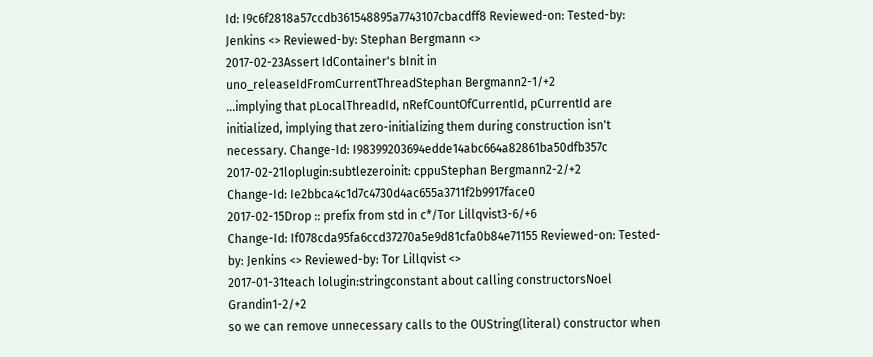Id: I9c6f2818a57ccdb361548895a7743107cbacdff8 Reviewed-on: Tested-by: Jenkins <> Reviewed-by: Stephan Bergmann <>
2017-02-23Assert IdContainer's bInit in uno_releaseIdFromCurrentThreadStephan Bergmann2-1/+2
...implying that pLocalThreadId, nRefCountOfCurrentId, pCurrentId are initialized, implying that zero-initializing them during construction isn't necessary. Change-Id: I98399203694edde14abc664a82861ba50dfb357c
2017-02-21loplugin:subtlezeroinit: cppuStephan Bergmann2-2/+2
Change-Id: Ie2bbca4c1d7c4730d4ac655a3711f2b9917face0
2017-02-15Drop :: prefix from std in c*/Tor Lillqvist3-6/+6
Change-Id: If078cda95fa6ccd37270a5e9d81cfa0b84e71155 Reviewed-on: Tested-by: Jenkins <> Reviewed-by: Tor Lillqvist <>
2017-01-31teach lolugin:stringconstant about calling constructorsNoel Grandin1-2/+2
so we can remove unnecessary calls to the OUString(literal) constructor when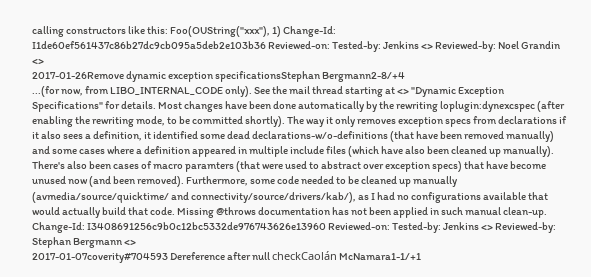calling constructors like this: Foo(OUString("xxx"), 1) Change-Id: I1de60ef561437c86b27dc9cb095a5deb2e103b36 Reviewed-on: Tested-by: Jenkins <> Reviewed-by: Noel Grandin <>
2017-01-26Remove dynamic exception specificationsStephan Bergmann2-8/+4
...(for now, from LIBO_INTERNAL_CODE only). See the mail thread starting at <> "Dynamic Exception Specifications" for details. Most changes have been done automatically by the rewriting loplugin:dynexcspec (after enabling the rewriting mode, to be committed shortly). The way it only removes exception specs from declarations if it also sees a definition, it identified some dead declarations-w/o-definitions (that have been removed manually) and some cases where a definition appeared in multiple include files (which have also been cleaned up manually). There's also been cases of macro paramters (that were used to abstract over exception specs) that have become unused now (and been removed). Furthermore, some code needed to be cleaned up manually (avmedia/source/quicktime/ and connectivity/source/drivers/kab/), as I had no configurations available that would actually build that code. Missing @throws documentation has not been applied in such manual clean-up. Change-Id: I3408691256c9b0c12bc5332de976743626e13960 Reviewed-on: Tested-by: Jenkins <> Reviewed-by: Stephan Bergmann <>
2017-01-07coverity#704593 Dereference after null checkCaolán McNamara1-1/+1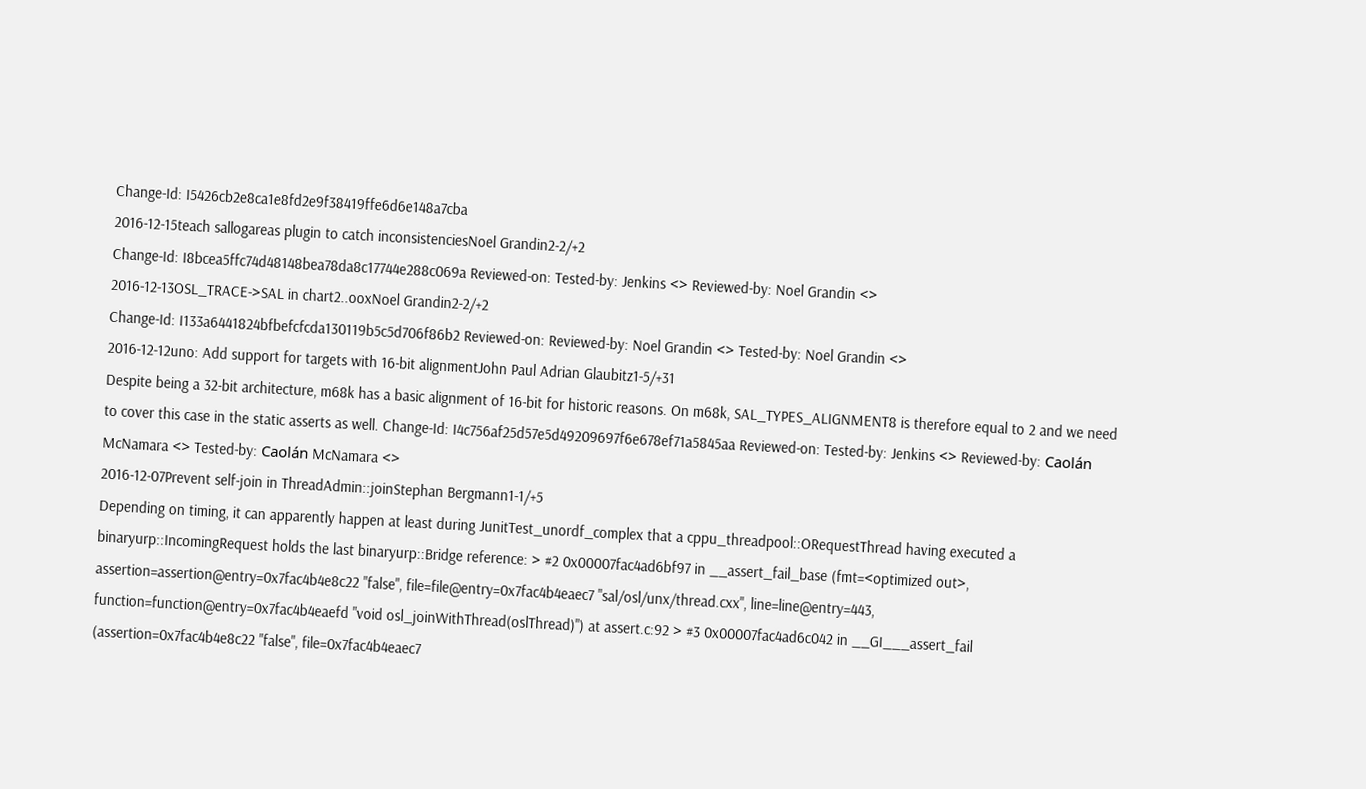Change-Id: I5426cb2e8ca1e8fd2e9f38419ffe6d6e148a7cba
2016-12-15teach sallogareas plugin to catch inconsistenciesNoel Grandin2-2/+2
Change-Id: I8bcea5ffc74d48148bea78da8c17744e288c069a Reviewed-on: Tested-by: Jenkins <> Reviewed-by: Noel Grandin <>
2016-12-13OSL_TRACE->SAL in chart2..ooxNoel Grandin2-2/+2
Change-Id: I133a6441824bfbefcfcda130119b5c5d706f86b2 Reviewed-on: Reviewed-by: Noel Grandin <> Tested-by: Noel Grandin <>
2016-12-12uno: Add support for targets with 16-bit alignmentJohn Paul Adrian Glaubitz1-5/+31
Despite being a 32-bit architecture, m68k has a basic alignment of 16-bit for historic reasons. On m68k, SAL_TYPES_ALIGNMENT8 is therefore equal to 2 and we need to cover this case in the static asserts as well. Change-Id: I4c756af25d57e5d49209697f6e678ef71a5845aa Reviewed-on: Tested-by: Jenkins <> Reviewed-by: Caolán McNamara <> Tested-by: Caolán McNamara <>
2016-12-07Prevent self-join in ThreadAdmin::joinStephan Bergmann1-1/+5
Depending on timing, it can apparently happen at least during JunitTest_unordf_complex that a cppu_threadpool::ORequestThread having executed a binaryurp::IncomingRequest holds the last binaryurp::Bridge reference: > #2 0x00007fac4ad6bf97 in __assert_fail_base (fmt=<optimized out>, assertion=assertion@entry=0x7fac4b4e8c22 "false", file=file@entry=0x7fac4b4eaec7 "sal/osl/unx/thread.cxx", line=line@entry=443, function=function@entry=0x7fac4b4eaefd "void osl_joinWithThread(oslThread)") at assert.c:92 > #3 0x00007fac4ad6c042 in __GI___assert_fail (assertion=0x7fac4b4e8c22 "false", file=0x7fac4b4eaec7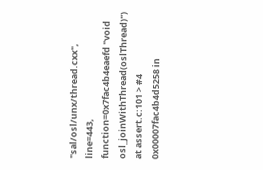"sal/osl/unx/thread.cxx", line=443, function=0x7fac4b4eaefd "void osl_joinWithThread(oslThread)") at assert.c:101 > #4 0x00007fac4b4d5258 in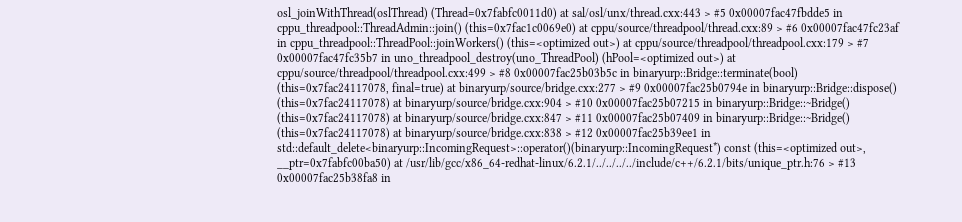osl_joinWithThread(oslThread) (Thread=0x7fabfc0011d0) at sal/osl/unx/thread.cxx:443 > #5 0x00007fac47fbdde5 in cppu_threadpool::ThreadAdmin::join() (this=0x7fac1c0069e0) at cppu/source/threadpool/thread.cxx:89 > #6 0x00007fac47fc23af in cppu_threadpool::ThreadPool::joinWorkers() (this=<optimized out>) at cppu/source/threadpool/threadpool.cxx:179 > #7 0x00007fac47fc35b7 in uno_threadpool_destroy(uno_ThreadPool) (hPool=<optimized out>) at cppu/source/threadpool/threadpool.cxx:499 > #8 0x00007fac25b03b5c in binaryurp::Bridge::terminate(bool) (this=0x7fac24117078, final=true) at binaryurp/source/bridge.cxx:277 > #9 0x00007fac25b0794e in binaryurp::Bridge::dispose() (this=0x7fac24117078) at binaryurp/source/bridge.cxx:904 > #10 0x00007fac25b07215 in binaryurp::Bridge::~Bridge() (this=0x7fac24117078) at binaryurp/source/bridge.cxx:847 > #11 0x00007fac25b07409 in binaryurp::Bridge::~Bridge() (this=0x7fac24117078) at binaryurp/source/bridge.cxx:838 > #12 0x00007fac25b39ee1 in std::default_delete<binaryurp::IncomingRequest>::operator()(binaryurp::IncomingRequest*) const (this=<optimized out>, __ptr=0x7fabfc00ba50) at /usr/lib/gcc/x86_64-redhat-linux/6.2.1/../../../../include/c++/6.2.1/bits/unique_ptr.h:76 > #13 0x00007fac25b38fa8 in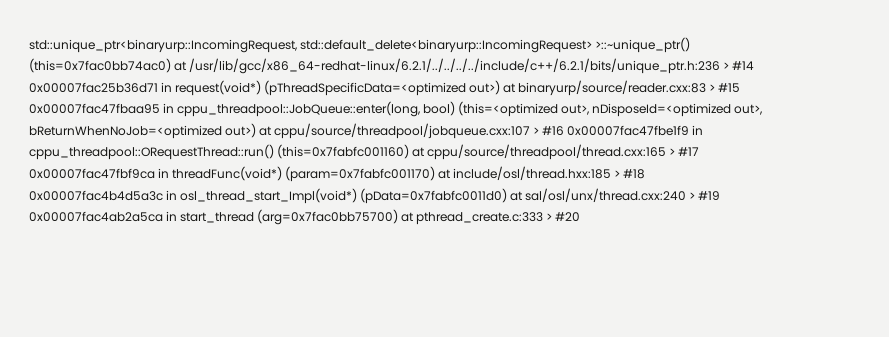std::unique_ptr<binaryurp::IncomingRequest, std::default_delete<binaryurp::IncomingRequest> >::~unique_ptr() (this=0x7fac0bb74ac0) at /usr/lib/gcc/x86_64-redhat-linux/6.2.1/../../../../include/c++/6.2.1/bits/unique_ptr.h:236 > #14 0x00007fac25b36d71 in request(void*) (pThreadSpecificData=<optimized out>) at binaryurp/source/reader.cxx:83 > #15 0x00007fac47fbaa95 in cppu_threadpool::JobQueue::enter(long, bool) (this=<optimized out>, nDisposeId=<optimized out>, bReturnWhenNoJob=<optimized out>) at cppu/source/threadpool/jobqueue.cxx:107 > #16 0x00007fac47fbe1f9 in cppu_threadpool::ORequestThread::run() (this=0x7fabfc001160) at cppu/source/threadpool/thread.cxx:165 > #17 0x00007fac47fbf9ca in threadFunc(void*) (param=0x7fabfc001170) at include/osl/thread.hxx:185 > #18 0x00007fac4b4d5a3c in osl_thread_start_Impl(void*) (pData=0x7fabfc0011d0) at sal/osl/unx/thread.cxx:240 > #19 0x00007fac4ab2a5ca in start_thread (arg=0x7fac0bb75700) at pthread_create.c:333 > #20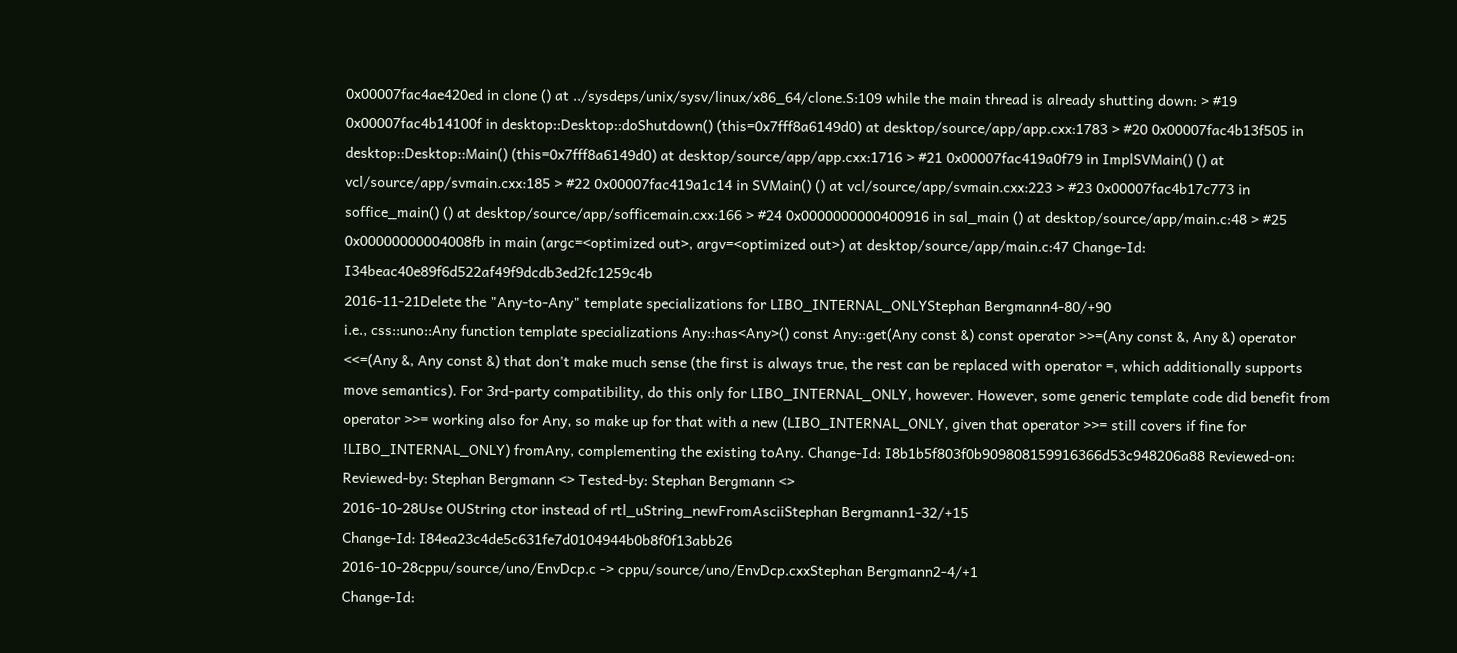0x00007fac4ae420ed in clone () at ../sysdeps/unix/sysv/linux/x86_64/clone.S:109 while the main thread is already shutting down: > #19 0x00007fac4b14100f in desktop::Desktop::doShutdown() (this=0x7fff8a6149d0) at desktop/source/app/app.cxx:1783 > #20 0x00007fac4b13f505 in desktop::Desktop::Main() (this=0x7fff8a6149d0) at desktop/source/app/app.cxx:1716 > #21 0x00007fac419a0f79 in ImplSVMain() () at vcl/source/app/svmain.cxx:185 > #22 0x00007fac419a1c14 in SVMain() () at vcl/source/app/svmain.cxx:223 > #23 0x00007fac4b17c773 in soffice_main() () at desktop/source/app/sofficemain.cxx:166 > #24 0x0000000000400916 in sal_main () at desktop/source/app/main.c:48 > #25 0x00000000004008fb in main (argc=<optimized out>, argv=<optimized out>) at desktop/source/app/main.c:47 Change-Id: I34beac40e89f6d522af49f9dcdb3ed2fc1259c4b
2016-11-21Delete the "Any-to-Any" template specializations for LIBO_INTERNAL_ONLYStephan Bergmann4-80/+90
i.e., css::uno::Any function template specializations Any::has<Any>() const Any::get(Any const &) const operator >>=(Any const &, Any &) operator <<=(Any &, Any const &) that don't make much sense (the first is always true, the rest can be replaced with operator =, which additionally supports move semantics). For 3rd-party compatibility, do this only for LIBO_INTERNAL_ONLY, however. However, some generic template code did benefit from operator >>= working also for Any, so make up for that with a new (LIBO_INTERNAL_ONLY, given that operator >>= still covers if fine for !LIBO_INTERNAL_ONLY) fromAny, complementing the existing toAny. Change-Id: I8b1b5f803f0b909808159916366d53c948206a88 Reviewed-on: Reviewed-by: Stephan Bergmann <> Tested-by: Stephan Bergmann <>
2016-10-28Use OUString ctor instead of rtl_uString_newFromAsciiStephan Bergmann1-32/+15
Change-Id: I84ea23c4de5c631fe7d0104944b0b8f0f13abb26
2016-10-28cppu/source/uno/EnvDcp.c -> cppu/source/uno/EnvDcp.cxxStephan Bergmann2-4/+1
Change-Id: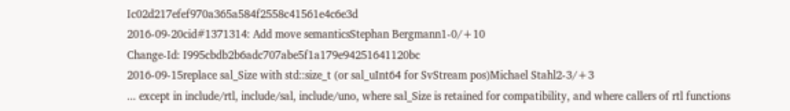Ic02d217efef970a365a584f2558c41561e4c6e3d
2016-09-20cid#1371314: Add move semanticsStephan Bergmann1-0/+10
Change-Id: I995cbdb2b6adc707abe5f1a179e94251641120bc
2016-09-15replace sal_Size with std::size_t (or sal_uInt64 for SvStream pos)Michael Stahl2-3/+3
... except in include/rtl, include/sal, include/uno, where sal_Size is retained for compatibility, and where callers of rtl functions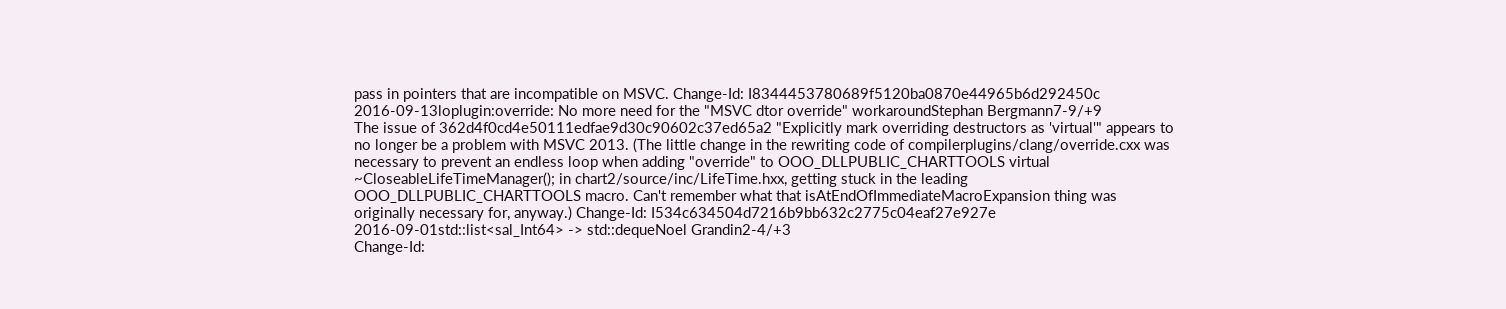pass in pointers that are incompatible on MSVC. Change-Id: I8344453780689f5120ba0870e44965b6d292450c
2016-09-13loplugin:override: No more need for the "MSVC dtor override" workaroundStephan Bergmann7-9/+9
The issue of 362d4f0cd4e50111edfae9d30c90602c37ed65a2 "Explicitly mark overriding destructors as 'virtual'" appears to no longer be a problem with MSVC 2013. (The little change in the rewriting code of compilerplugins/clang/override.cxx was necessary to prevent an endless loop when adding "override" to OOO_DLLPUBLIC_CHARTTOOLS virtual ~CloseableLifeTimeManager(); in chart2/source/inc/LifeTime.hxx, getting stuck in the leading OOO_DLLPUBLIC_CHARTTOOLS macro. Can't remember what that isAtEndOfImmediateMacroExpansion thing was originally necessary for, anyway.) Change-Id: I534c634504d7216b9bb632c2775c04eaf27e927e
2016-09-01std::list<sal_Int64> -> std::dequeNoel Grandin2-4/+3
Change-Id: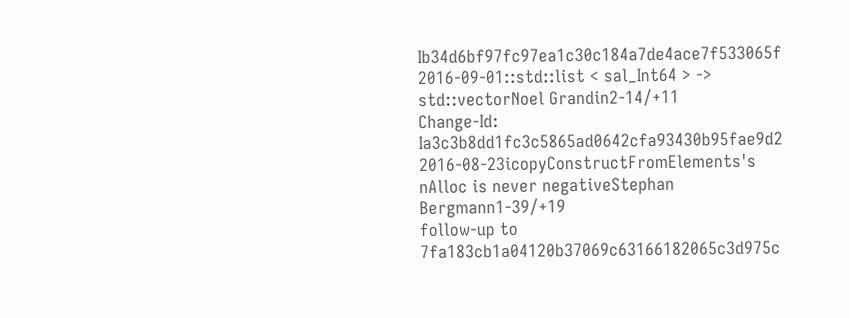Ib34d6bf97fc97ea1c30c184a7de4ace7f533065f
2016-09-01::std::list < sal_Int64 > -> std::vectorNoel Grandin2-14/+11
Change-Id: Ia3c3b8dd1fc3c5865ad0642cfa93430b95fae9d2
2016-08-23icopyConstructFromElements's nAlloc is never negativeStephan Bergmann1-39/+19
follow-up to 7fa183cb1a04120b37069c63166182065c3d975c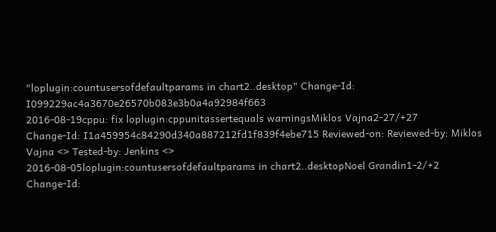"loplugin:countusersofdefaultparams in chart2..desktop" Change-Id: I099229ac4a3670e26570b083e3b0a4a92984f663
2016-08-19cppu: fix loplugin:cppunitassertequals warningsMiklos Vajna2-27/+27
Change-Id: I1a459954c84290d340a887212fd1f839f4ebe715 Reviewed-on: Reviewed-by: Miklos Vajna <> Tested-by: Jenkins <>
2016-08-05loplugin:countusersofdefaultparams in chart2..desktopNoel Grandin1-2/+2
Change-Id: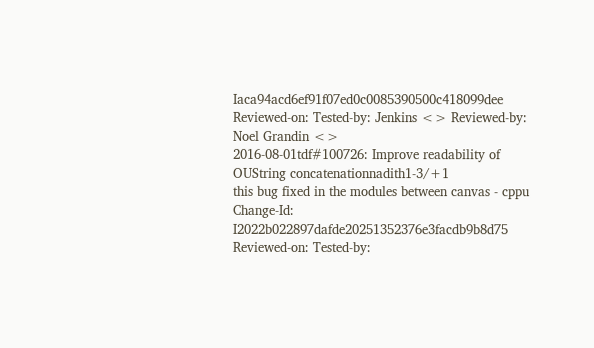Iaca94acd6ef91f07ed0c0085390500c418099dee Reviewed-on: Tested-by: Jenkins <> Reviewed-by: Noel Grandin <>
2016-08-01tdf#100726: Improve readability of OUString concatenationnadith1-3/+1
this bug fixed in the modules between canvas - cppu Change-Id: I2022b022897dafde20251352376e3facdb9b8d75 Reviewed-on: Tested-by: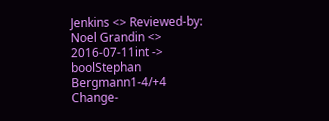Jenkins <> Reviewed-by: Noel Grandin <>
2016-07-11int -> boolStephan Bergmann1-4/+4
Change-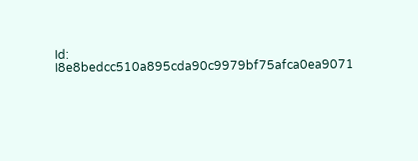Id: I8e8bedcc510a895cda90c9979bf75afca0ea9071